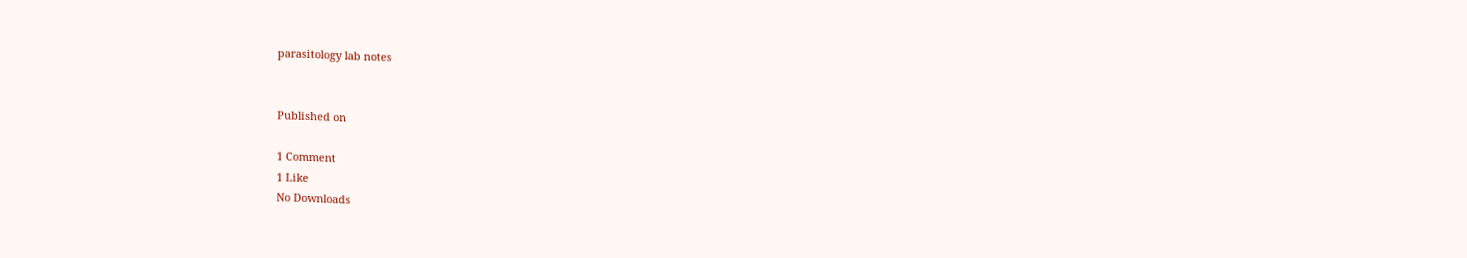parasitology lab notes


Published on

1 Comment
1 Like
No Downloads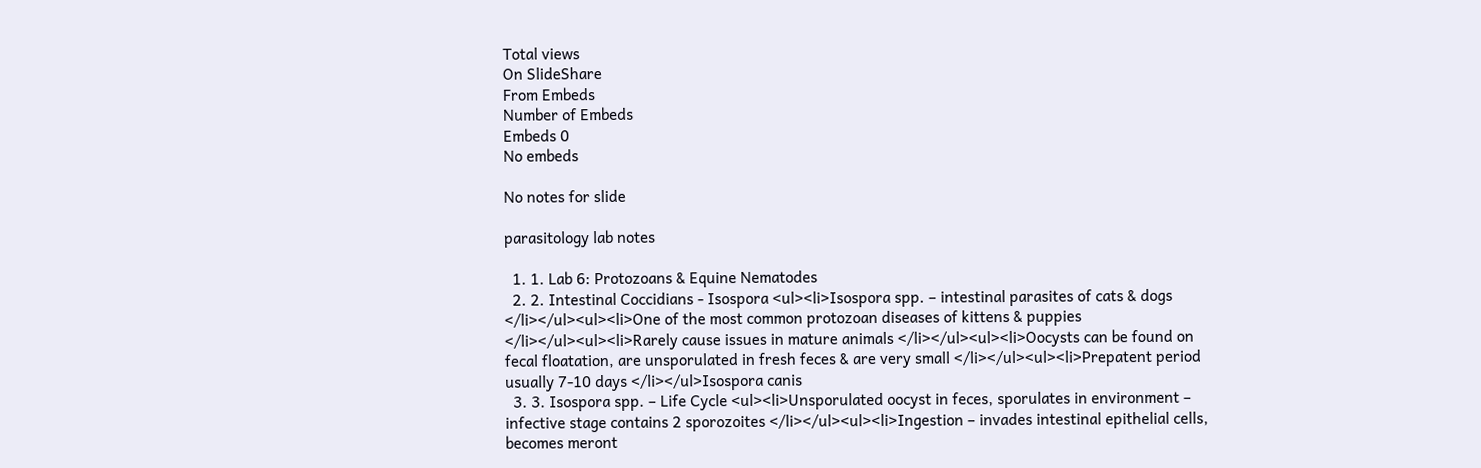Total views
On SlideShare
From Embeds
Number of Embeds
Embeds 0
No embeds

No notes for slide

parasitology lab notes

  1. 1. Lab 6: Protozoans & Equine Nematodes
  2. 2. Intestinal Coccidians - Isospora <ul><li>Isospora spp. – intestinal parasites of cats & dogs </li></ul><ul><li>One of the most common protozoan diseases of kittens & puppies </li></ul><ul><li>Rarely cause issues in mature animals </li></ul><ul><li>Oocysts can be found on fecal floatation, are unsporulated in fresh feces & are very small </li></ul><ul><li>Prepatent period usually 7-10 days </li></ul>Isospora canis
  3. 3. Isospora spp. – Life Cycle <ul><li>Unsporulated oocyst in feces, sporulates in environment – infective stage contains 2 sporozoites </li></ul><ul><li>Ingestion – invades intestinal epithelial cells, becomes meront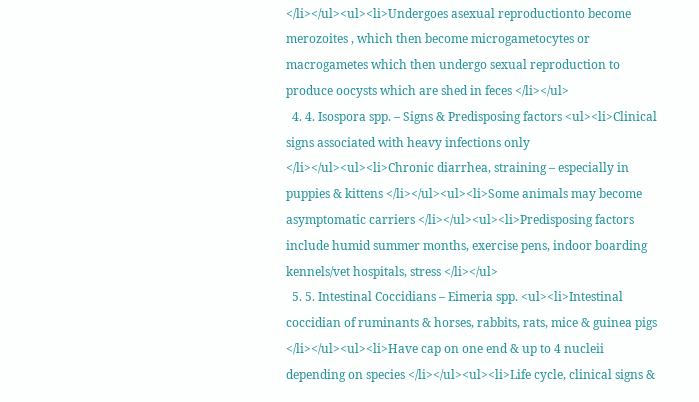</li></ul><ul><li>Undergoes asexual reproductionto become merozoites , which then become microgametocytes or macrogametes which then undergo sexual reproduction to produce oocysts which are shed in feces </li></ul>
  4. 4. Isospora spp. – Signs & Predisposing factors <ul><li>Clinical signs associated with heavy infections only </li></ul><ul><li>Chronic diarrhea, straining – especially in puppies & kittens </li></ul><ul><li>Some animals may become asymptomatic carriers </li></ul><ul><li>Predisposing factors include humid summer months, exercise pens, indoor boarding kennels/vet hospitals, stress </li></ul>
  5. 5. Intestinal Coccidians – Eimeria spp. <ul><li>Intestinal coccidian of ruminants & horses, rabbits, rats, mice & guinea pigs </li></ul><ul><li>Have cap on one end & up to 4 nucleii depending on species </li></ul><ul><li>Life cycle, clinical signs &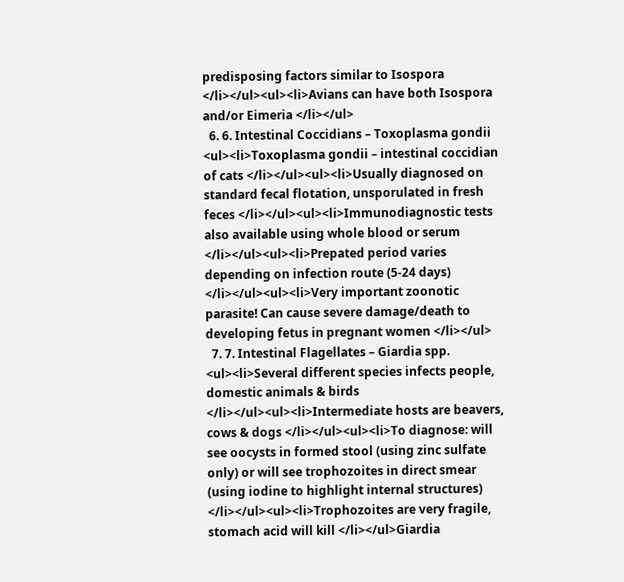predisposing factors similar to Isospora </li></ul><ul><li>Avians can have both Isospora and/or Eimeria </li></ul>
  6. 6. Intestinal Coccidians – Toxoplasma gondii <ul><li>Toxoplasma gondii – intestinal coccidian of cats </li></ul><ul><li>Usually diagnosed on standard fecal flotation, unsporulated in fresh feces </li></ul><ul><li>Immunodiagnostic tests also available using whole blood or serum </li></ul><ul><li>Prepated period varies depending on infection route (5-24 days) </li></ul><ul><li>Very important zoonotic parasite! Can cause severe damage/death to developing fetus in pregnant women </li></ul>
  7. 7. Intestinal Flagellates – Giardia spp. <ul><li>Several different species infects people, domestic animals & birds </li></ul><ul><li>Intermediate hosts are beavers, cows & dogs </li></ul><ul><li>To diagnose: will see oocysts in formed stool (using zinc sulfate only) or will see trophozoites in direct smear (using iodine to highlight internal structures) </li></ul><ul><li>Trophozoites are very fragile, stomach acid will kill </li></ul>Giardia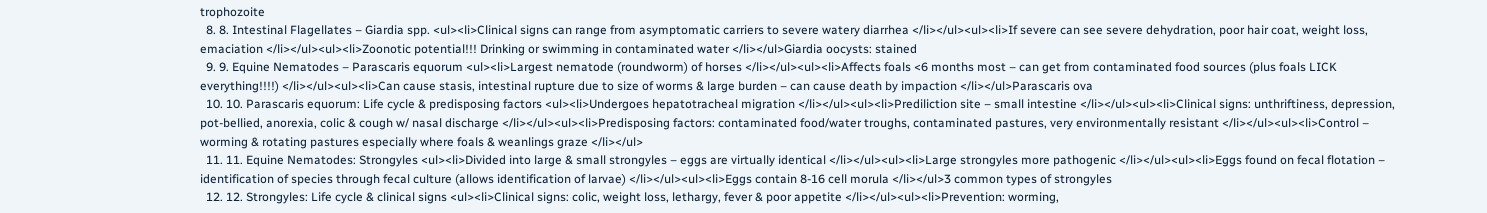trophozoite
  8. 8. Intestinal Flagellates – Giardia spp. <ul><li>Clinical signs can range from asymptomatic carriers to severe watery diarrhea </li></ul><ul><li>If severe can see severe dehydration, poor hair coat, weight loss, emaciation </li></ul><ul><li>Zoonotic potential!!! Drinking or swimming in contaminated water </li></ul>Giardia oocysts: stained
  9. 9. Equine Nematodes – Parascaris equorum <ul><li>Largest nematode (roundworm) of horses </li></ul><ul><li>Affects foals <6 months most – can get from contaminated food sources (plus foals LICK everything!!!!) </li></ul><ul><li>Can cause stasis, intestinal rupture due to size of worms & large burden – can cause death by impaction </li></ul>Parascaris ova
  10. 10. Parascaris equorum: Life cycle & predisposing factors <ul><li>Undergoes hepatotracheal migration </li></ul><ul><li>Prediliction site – small intestine </li></ul><ul><li>Clinical signs: unthriftiness, depression, pot-bellied, anorexia, colic & cough w/ nasal discharge </li></ul><ul><li>Predisposing factors: contaminated food/water troughs, contaminated pastures, very environmentally resistant </li></ul><ul><li>Control – worming & rotating pastures especially where foals & weanlings graze </li></ul>
  11. 11. Equine Nematodes: Strongyles <ul><li>Divided into large & small strongyles – eggs are virtually identical </li></ul><ul><li>Large strongyles more pathogenic </li></ul><ul><li>Eggs found on fecal flotation – identification of species through fecal culture (allows identification of larvae) </li></ul><ul><li>Eggs contain 8-16 cell morula </li></ul>3 common types of strongyles
  12. 12. Strongyles: Life cycle & clinical signs <ul><li>Clinical signs: colic, weight loss, lethargy, fever & poor appetite </li></ul><ul><li>Prevention: worming,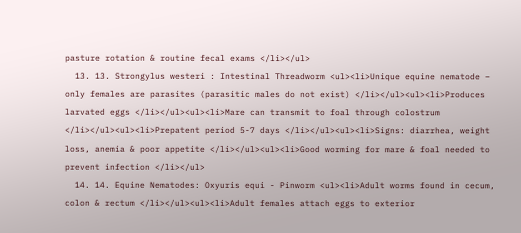pasture rotation & routine fecal exams </li></ul>
  13. 13. Strongylus westeri : Intestinal Threadworm <ul><li>Unique equine nematode – only females are parasites (parasitic males do not exist) </li></ul><ul><li>Produces larvated eggs </li></ul><ul><li>Mare can transmit to foal through colostrum </li></ul><ul><li>Prepatent period 5-7 days </li></ul><ul><li>Signs: diarrhea, weight loss, anemia & poor appetite </li></ul><ul><li>Good worming for mare & foal needed to prevent infection </li></ul>
  14. 14. Equine Nematodes: Oxyuris equi - Pinworm <ul><li>Adult worms found in cecum, colon & rectum </li></ul><ul><li>Adult females attach eggs to exterior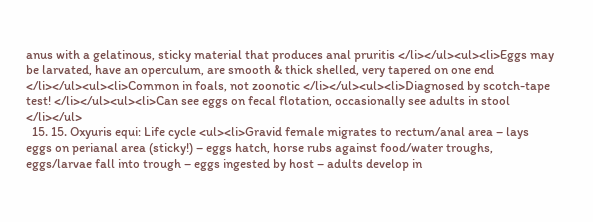anus with a gelatinous, sticky material that produces anal pruritis </li></ul><ul><li>Eggs may be larvated, have an operculum, are smooth & thick shelled, very tapered on one end </li></ul><ul><li>Common in foals, not zoonotic </li></ul><ul><li>Diagnosed by scotch-tape test! </li></ul><ul><li>Can see eggs on fecal flotation, occasionally see adults in stool </li></ul>
  15. 15. Oxyuris equi: Life cycle <ul><li>Gravid female migrates to rectum/anal area – lays eggs on perianal area (sticky!) – eggs hatch, horse rubs against food/water troughs, eggs/larvae fall into trough – eggs ingested by host – adults develop in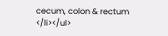cecum, colon & rectum </li></ul>